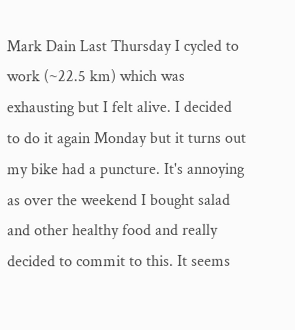Mark Dain Last Thursday I cycled to work (~22.5 km) which was exhausting but I felt alive. I decided to do it again Monday but it turns out my bike had a puncture. It's annoying as over the weekend I bought salad and other healthy food and really decided to commit to this. It seems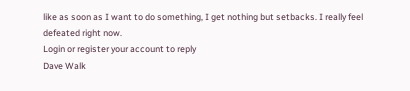like as soon as I want to do something, I get nothing but setbacks. I really feel defeated right now.
Login or register your account to reply
Dave Walk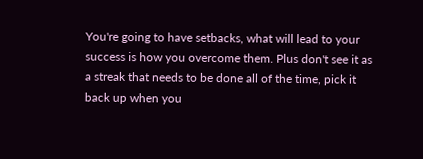You're going to have setbacks, what will lead to your success is how you overcome them. Plus don't see it as a streak that needs to be done all of the time, pick it back up when you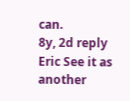can.
8y, 2d reply
Eric See it as another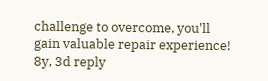challenge to overcome, you'll gain valuable repair experience!
8y, 3d reply